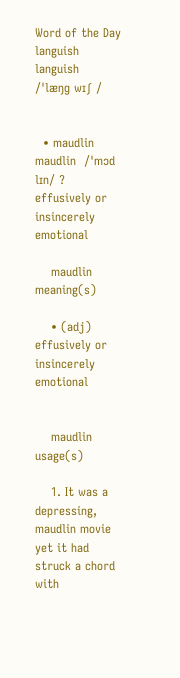Word of the Day
languish languish
/ˈlæŋɡ wɪʃ /


  • maudlin maudlin  /ˈmɔd lɪn/ ?  effusively or insincerely emotional

    maudlin meaning(s)

    • (adj) effusively or insincerely emotional


    maudlin usage(s)

    1. It was a depressing, maudlin movie yet it had struck a chord with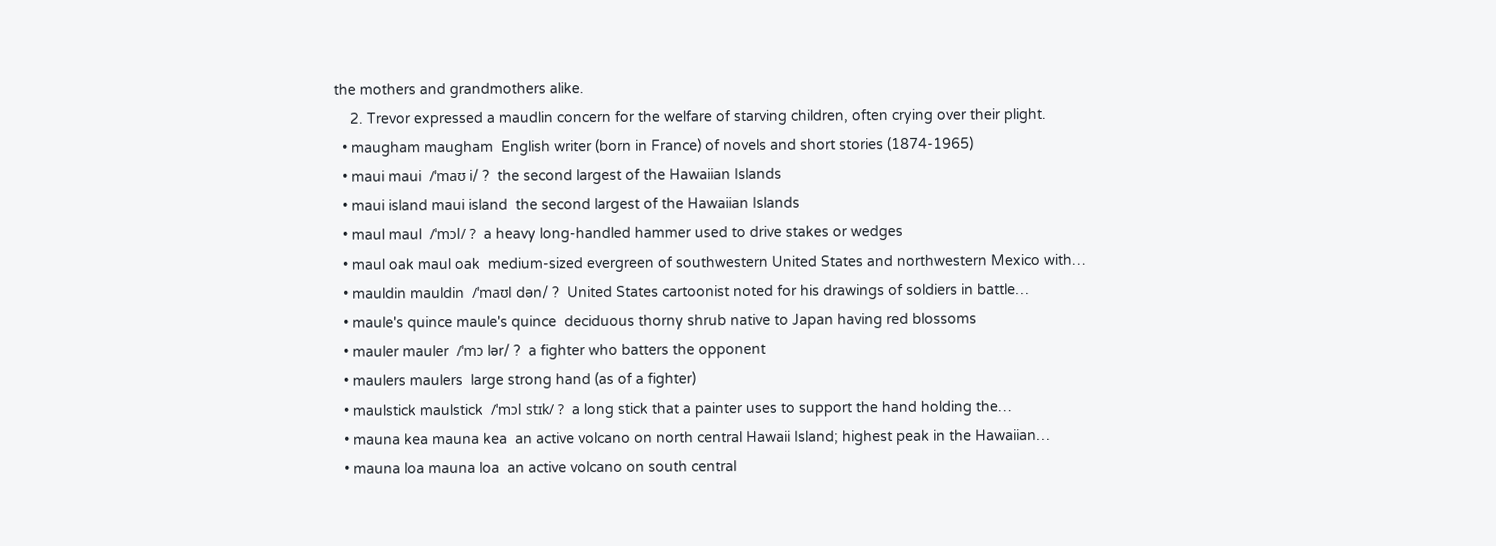the mothers and grandmothers alike.
    2. Trevor expressed a maudlin concern for the welfare of starving children, often crying over their plight.
  • maugham maugham  English writer (born in France) of novels and short stories (1874-1965)
  • maui maui  /ˈmaʊ i/ ?  the second largest of the Hawaiian Islands
  • maui island maui island  the second largest of the Hawaiian Islands
  • maul maul  /ˈmɔl/ ?  a heavy long-handled hammer used to drive stakes or wedges
  • maul oak maul oak  medium-sized evergreen of southwestern United States and northwestern Mexico with…
  • mauldin mauldin  /ˈmaʊl dən/ ?  United States cartoonist noted for his drawings of soldiers in battle…
  • maule's quince maule's quince  deciduous thorny shrub native to Japan having red blossoms
  • mauler mauler  /ˈmɔ lər/ ?  a fighter who batters the opponent
  • maulers maulers  large strong hand (as of a fighter)
  • maulstick maulstick  /ˈmɔl stɪk/ ?  a long stick that a painter uses to support the hand holding the…
  • mauna kea mauna kea  an active volcano on north central Hawaii Island; highest peak in the Hawaiian…
  • mauna loa mauna loa  an active volcano on south central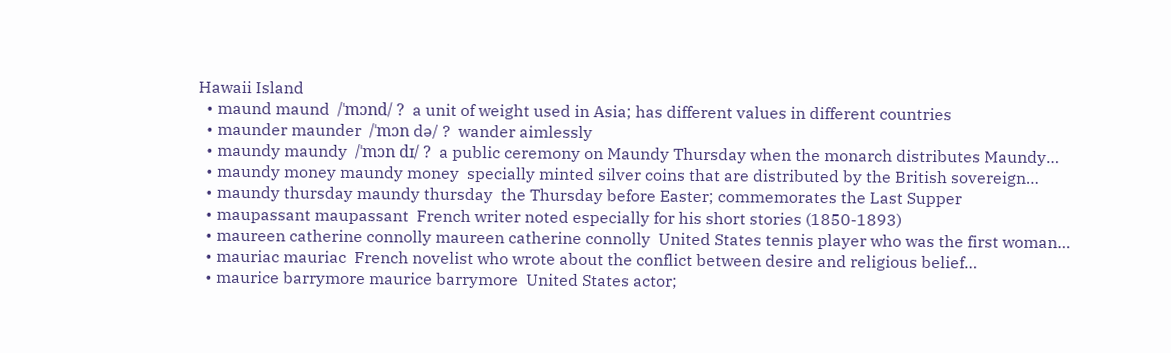Hawaii Island
  • maund maund  /ˈmɔnd/ ?  a unit of weight used in Asia; has different values in different countries
  • maunder maunder  /ˈmɔn də/ ?  wander aimlessly
  • maundy maundy  /ˈmɔn dɪ/ ?  a public ceremony on Maundy Thursday when the monarch distributes Maundy…
  • maundy money maundy money  specially minted silver coins that are distributed by the British sovereign…
  • maundy thursday maundy thursday  the Thursday before Easter; commemorates the Last Supper
  • maupassant maupassant  French writer noted especially for his short stories (1850-1893)
  • maureen catherine connolly maureen catherine connolly  United States tennis player who was the first woman…
  • mauriac mauriac  French novelist who wrote about the conflict between desire and religious belief…
  • maurice barrymore maurice barrymore  United States actor;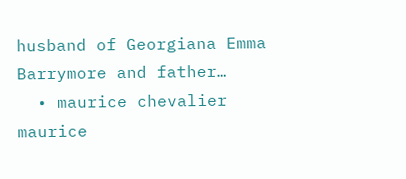husband of Georgiana Emma Barrymore and father…
  • maurice chevalier maurice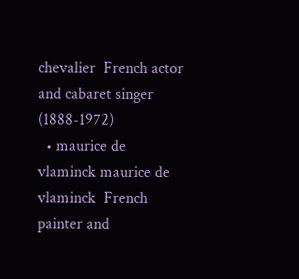chevalier  French actor and cabaret singer (1888-1972)
  • maurice de vlaminck maurice de vlaminck  French painter and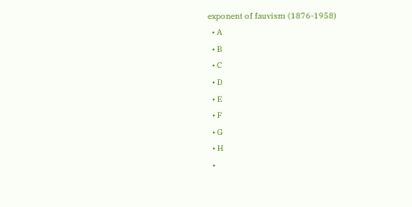exponent of fauvism (1876-1958)
  • A
  • B
  • C
  • D
  • E
  • F
  • G
  • H
  •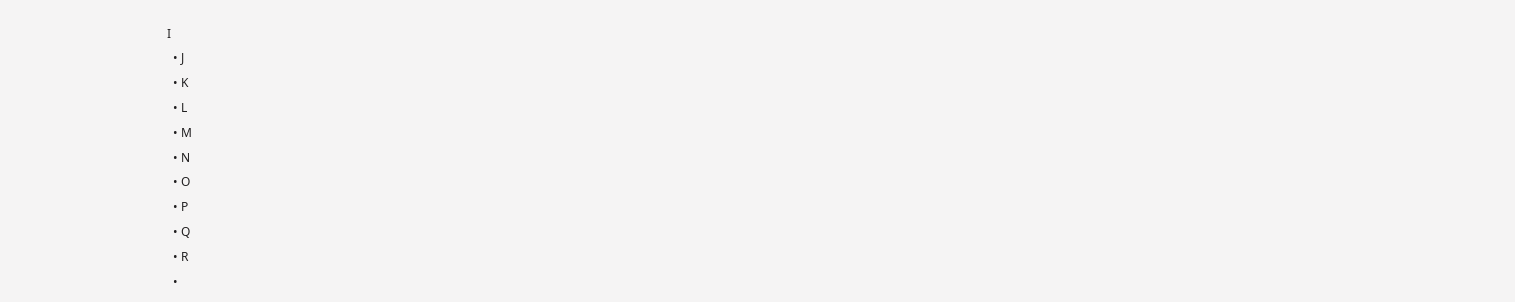I
  • J
  • K
  • L
  • M
  • N
  • O
  • P
  • Q
  • R
  •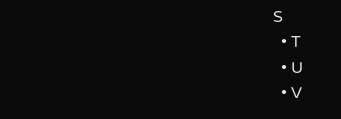S
  • T
  • U
  • V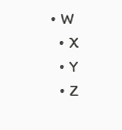• W
  • X
  • Y
  • Z